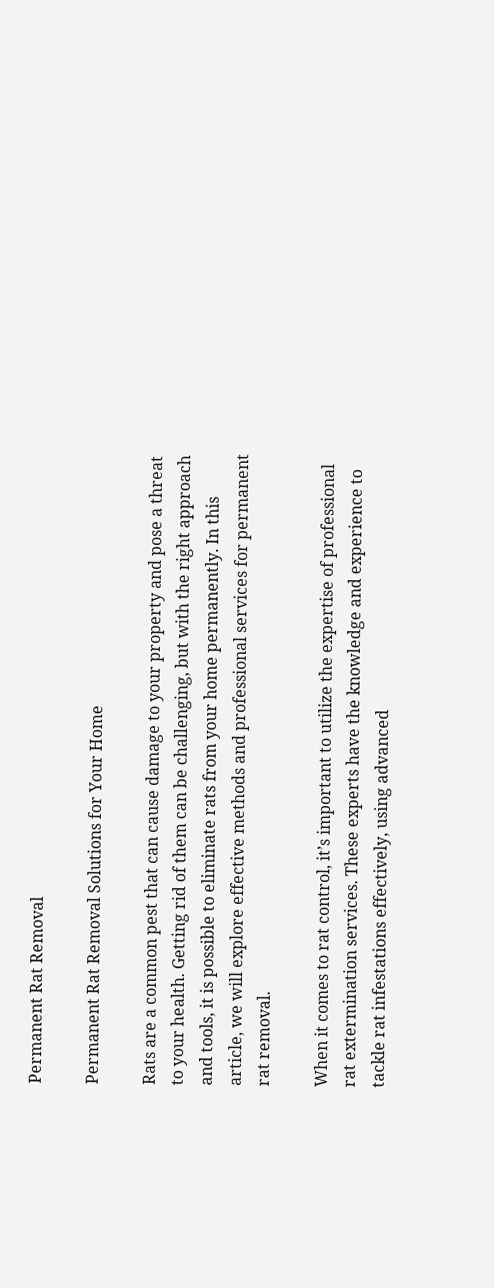Permanent Rat Removal

Permanent Rat Removal Solutions for Your Home

Rats are a common pest that can cause damage to your property and pose a threat to your health. Getting rid of them can be challenging, but with the right approach and tools, it is possible to eliminate rats from your home permanently. In this article, we will explore effective methods and professional services for permanent rat removal.

When it comes to rat control, it’s important to utilize the expertise of professional rat extermination services. These experts have the knowledge and experience to tackle rat infestations effectively, using advanced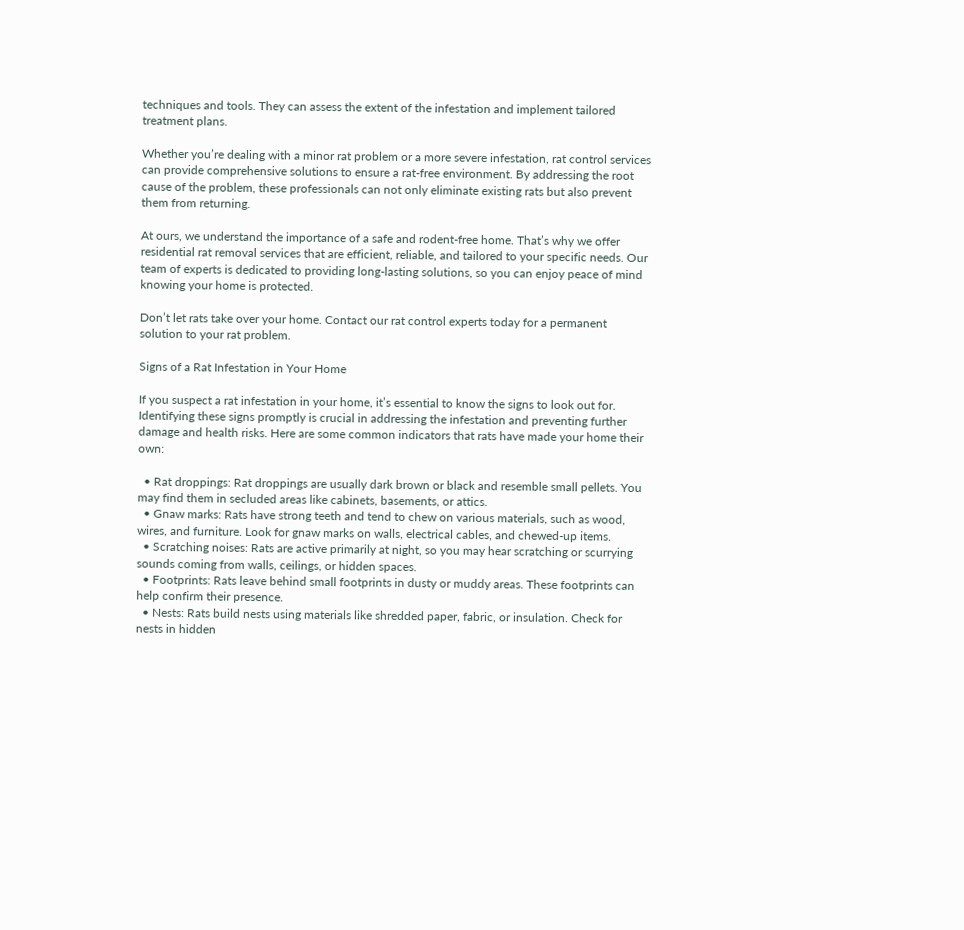techniques and tools. They can assess the extent of the infestation and implement tailored treatment plans.

Whether you’re dealing with a minor rat problem or a more severe infestation, rat control services can provide comprehensive solutions to ensure a rat-free environment. By addressing the root cause of the problem, these professionals can not only eliminate existing rats but also prevent them from returning.

At ours, we understand the importance of a safe and rodent-free home. That’s why we offer residential rat removal services that are efficient, reliable, and tailored to your specific needs. Our team of experts is dedicated to providing long-lasting solutions, so you can enjoy peace of mind knowing your home is protected.

Don’t let rats take over your home. Contact our rat control experts today for a permanent solution to your rat problem.

Signs of a Rat Infestation in Your Home

If you suspect a rat infestation in your home, it’s essential to know the signs to look out for. Identifying these signs promptly is crucial in addressing the infestation and preventing further damage and health risks. Here are some common indicators that rats have made your home their own:

  • Rat droppings: Rat droppings are usually dark brown or black and resemble small pellets. You may find them in secluded areas like cabinets, basements, or attics.
  • Gnaw marks: Rats have strong teeth and tend to chew on various materials, such as wood, wires, and furniture. Look for gnaw marks on walls, electrical cables, and chewed-up items.
  • Scratching noises: Rats are active primarily at night, so you may hear scratching or scurrying sounds coming from walls, ceilings, or hidden spaces.
  • Footprints: Rats leave behind small footprints in dusty or muddy areas. These footprints can help confirm their presence.
  • Nests: Rats build nests using materials like shredded paper, fabric, or insulation. Check for nests in hidden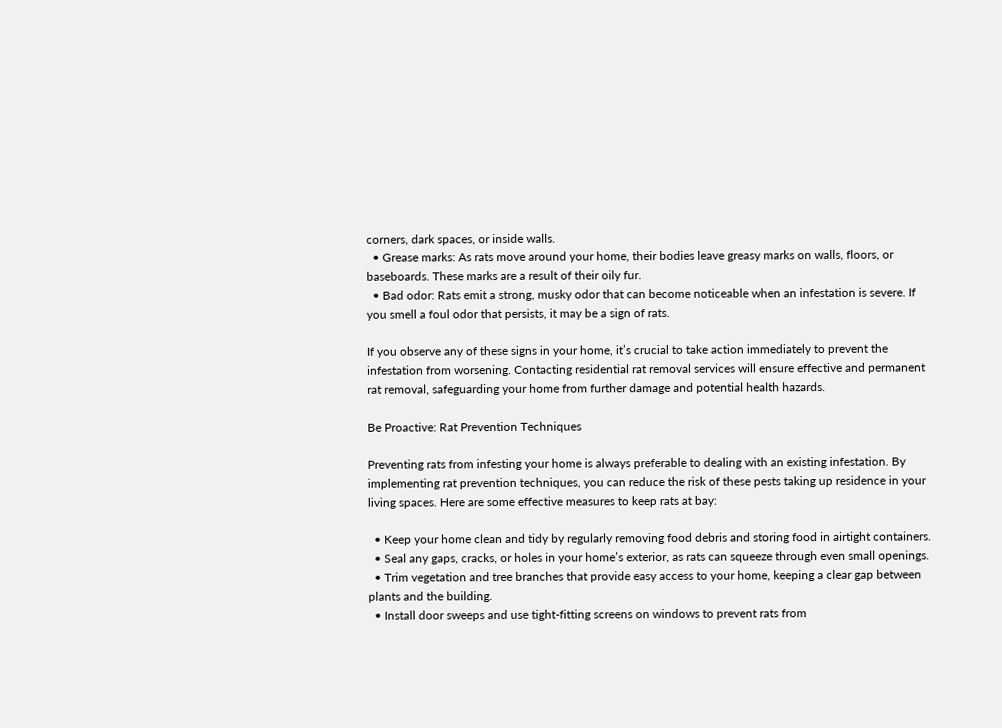corners, dark spaces, or inside walls.
  • Grease marks: As rats move around your home, their bodies leave greasy marks on walls, floors, or baseboards. These marks are a result of their oily fur.
  • Bad odor: Rats emit a strong, musky odor that can become noticeable when an infestation is severe. If you smell a foul odor that persists, it may be a sign of rats.

If you observe any of these signs in your home, it’s crucial to take action immediately to prevent the infestation from worsening. Contacting residential rat removal services will ensure effective and permanent rat removal, safeguarding your home from further damage and potential health hazards.

Be Proactive: Rat Prevention Techniques

Preventing rats from infesting your home is always preferable to dealing with an existing infestation. By implementing rat prevention techniques, you can reduce the risk of these pests taking up residence in your living spaces. Here are some effective measures to keep rats at bay:

  • Keep your home clean and tidy by regularly removing food debris and storing food in airtight containers.
  • Seal any gaps, cracks, or holes in your home’s exterior, as rats can squeeze through even small openings.
  • Trim vegetation and tree branches that provide easy access to your home, keeping a clear gap between plants and the building.
  • Install door sweeps and use tight-fitting screens on windows to prevent rats from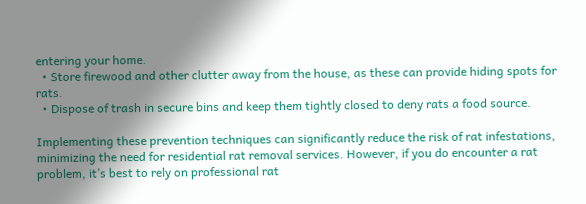entering your home.
  • Store firewood and other clutter away from the house, as these can provide hiding spots for rats.
  • Dispose of trash in secure bins and keep them tightly closed to deny rats a food source.

Implementing these prevention techniques can significantly reduce the risk of rat infestations, minimizing the need for residential rat removal services. However, if you do encounter a rat problem, it’s best to rely on professional rat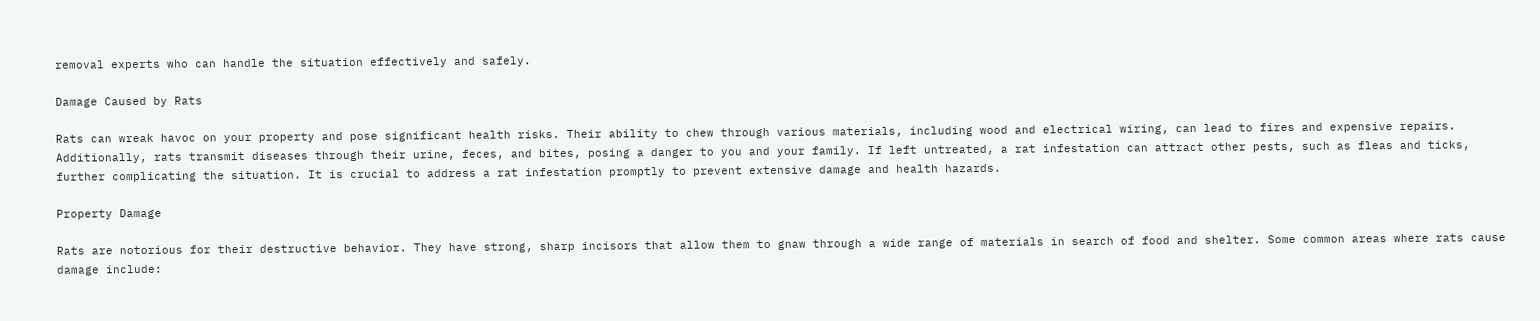removal experts who can handle the situation effectively and safely.

Damage Caused by Rats

Rats can wreak havoc on your property and pose significant health risks. Their ability to chew through various materials, including wood and electrical wiring, can lead to fires and expensive repairs. Additionally, rats transmit diseases through their urine, feces, and bites, posing a danger to you and your family. If left untreated, a rat infestation can attract other pests, such as fleas and ticks, further complicating the situation. It is crucial to address a rat infestation promptly to prevent extensive damage and health hazards.

Property Damage

Rats are notorious for their destructive behavior. They have strong, sharp incisors that allow them to gnaw through a wide range of materials in search of food and shelter. Some common areas where rats cause damage include: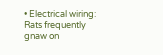• Electrical wiring: Rats frequently gnaw on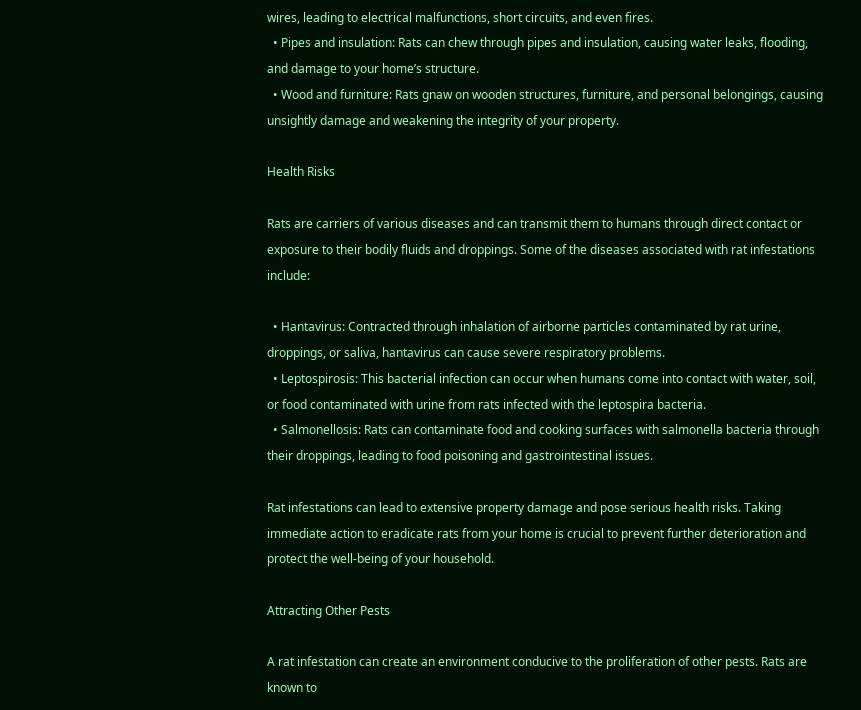wires, leading to electrical malfunctions, short circuits, and even fires.
  • Pipes and insulation: Rats can chew through pipes and insulation, causing water leaks, flooding, and damage to your home’s structure.
  • Wood and furniture: Rats gnaw on wooden structures, furniture, and personal belongings, causing unsightly damage and weakening the integrity of your property.

Health Risks

Rats are carriers of various diseases and can transmit them to humans through direct contact or exposure to their bodily fluids and droppings. Some of the diseases associated with rat infestations include:

  • Hantavirus: Contracted through inhalation of airborne particles contaminated by rat urine, droppings, or saliva, hantavirus can cause severe respiratory problems.
  • Leptospirosis: This bacterial infection can occur when humans come into contact with water, soil, or food contaminated with urine from rats infected with the leptospira bacteria.
  • Salmonellosis: Rats can contaminate food and cooking surfaces with salmonella bacteria through their droppings, leading to food poisoning and gastrointestinal issues.

Rat infestations can lead to extensive property damage and pose serious health risks. Taking immediate action to eradicate rats from your home is crucial to prevent further deterioration and protect the well-being of your household.

Attracting Other Pests

A rat infestation can create an environment conducive to the proliferation of other pests. Rats are known to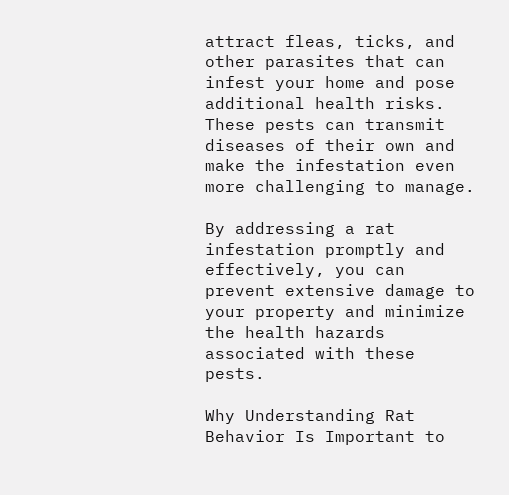attract fleas, ticks, and other parasites that can infest your home and pose additional health risks. These pests can transmit diseases of their own and make the infestation even more challenging to manage.

By addressing a rat infestation promptly and effectively, you can prevent extensive damage to your property and minimize the health hazards associated with these pests.

Why Understanding Rat Behavior Is Important to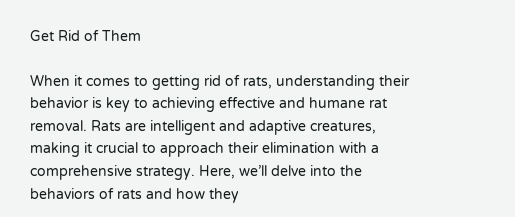Get Rid of Them

When it comes to getting rid of rats, understanding their behavior is key to achieving effective and humane rat removal. Rats are intelligent and adaptive creatures, making it crucial to approach their elimination with a comprehensive strategy. Here, we’ll delve into the behaviors of rats and how they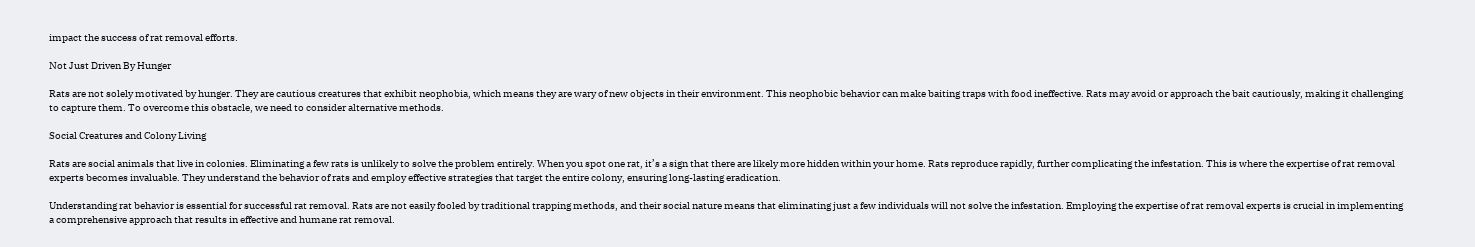impact the success of rat removal efforts.

Not Just Driven By Hunger

Rats are not solely motivated by hunger. They are cautious creatures that exhibit neophobia, which means they are wary of new objects in their environment. This neophobic behavior can make baiting traps with food ineffective. Rats may avoid or approach the bait cautiously, making it challenging to capture them. To overcome this obstacle, we need to consider alternative methods.

Social Creatures and Colony Living

Rats are social animals that live in colonies. Eliminating a few rats is unlikely to solve the problem entirely. When you spot one rat, it’s a sign that there are likely more hidden within your home. Rats reproduce rapidly, further complicating the infestation. This is where the expertise of rat removal experts becomes invaluable. They understand the behavior of rats and employ effective strategies that target the entire colony, ensuring long-lasting eradication.

Understanding rat behavior is essential for successful rat removal. Rats are not easily fooled by traditional trapping methods, and their social nature means that eliminating just a few individuals will not solve the infestation. Employing the expertise of rat removal experts is crucial in implementing a comprehensive approach that results in effective and humane rat removal.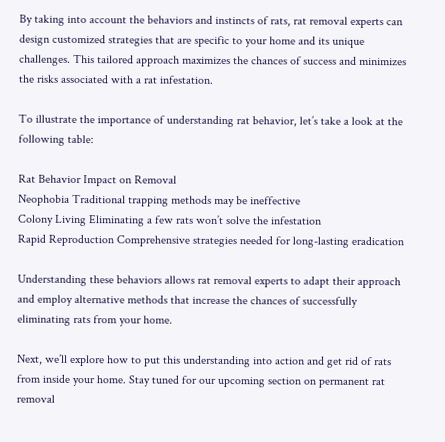By taking into account the behaviors and instincts of rats, rat removal experts can design customized strategies that are specific to your home and its unique challenges. This tailored approach maximizes the chances of success and minimizes the risks associated with a rat infestation.

To illustrate the importance of understanding rat behavior, let’s take a look at the following table:

Rat Behavior Impact on Removal
Neophobia Traditional trapping methods may be ineffective
Colony Living Eliminating a few rats won’t solve the infestation
Rapid Reproduction Comprehensive strategies needed for long-lasting eradication

Understanding these behaviors allows rat removal experts to adapt their approach and employ alternative methods that increase the chances of successfully eliminating rats from your home.

Next, we’ll explore how to put this understanding into action and get rid of rats from inside your home. Stay tuned for our upcoming section on permanent rat removal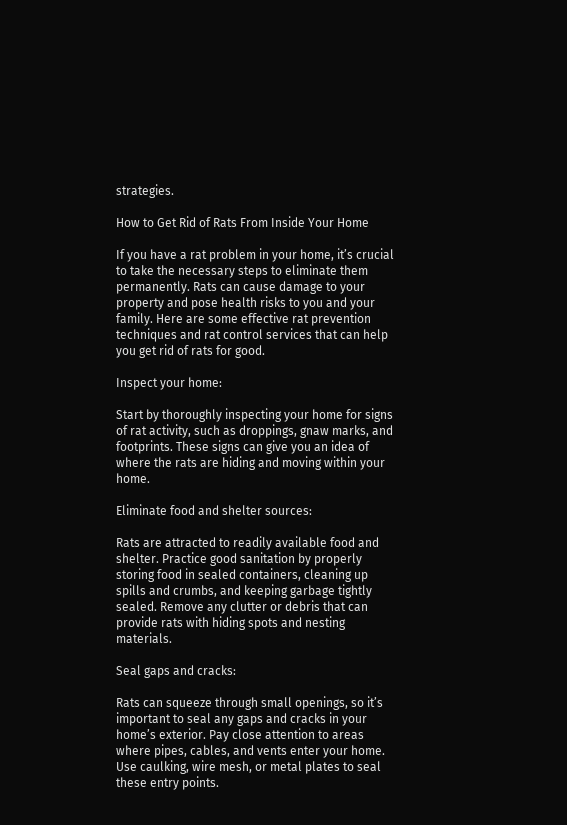strategies.

How to Get Rid of Rats From Inside Your Home

If you have a rat problem in your home, it’s crucial to take the necessary steps to eliminate them permanently. Rats can cause damage to your property and pose health risks to you and your family. Here are some effective rat prevention techniques and rat control services that can help you get rid of rats for good.

Inspect your home:

Start by thoroughly inspecting your home for signs of rat activity, such as droppings, gnaw marks, and footprints. These signs can give you an idea of where the rats are hiding and moving within your home.

Eliminate food and shelter sources:

Rats are attracted to readily available food and shelter. Practice good sanitation by properly storing food in sealed containers, cleaning up spills and crumbs, and keeping garbage tightly sealed. Remove any clutter or debris that can provide rats with hiding spots and nesting materials.

Seal gaps and cracks:

Rats can squeeze through small openings, so it’s important to seal any gaps and cracks in your home’s exterior. Pay close attention to areas where pipes, cables, and vents enter your home. Use caulking, wire mesh, or metal plates to seal these entry points.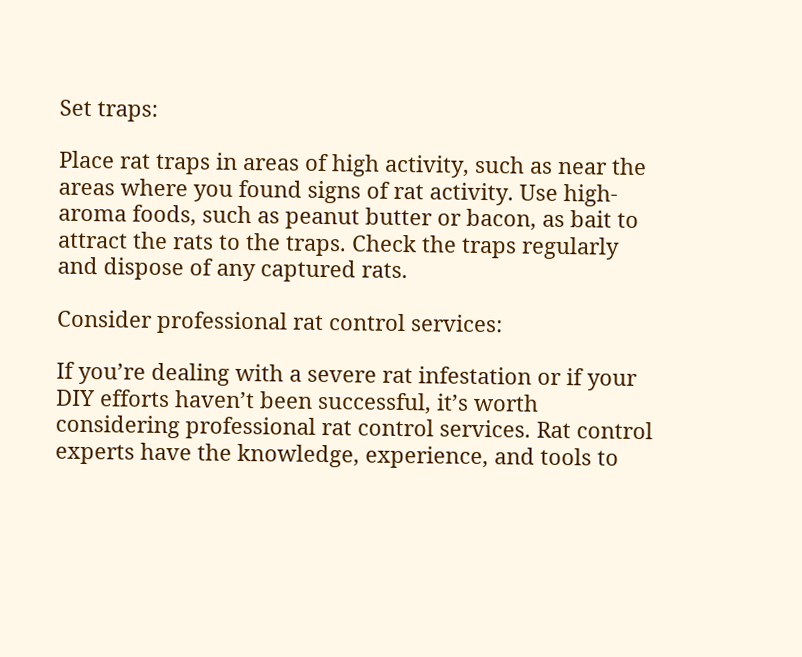Set traps:

Place rat traps in areas of high activity, such as near the areas where you found signs of rat activity. Use high-aroma foods, such as peanut butter or bacon, as bait to attract the rats to the traps. Check the traps regularly and dispose of any captured rats.

Consider professional rat control services:

If you’re dealing with a severe rat infestation or if your DIY efforts haven’t been successful, it’s worth considering professional rat control services. Rat control experts have the knowledge, experience, and tools to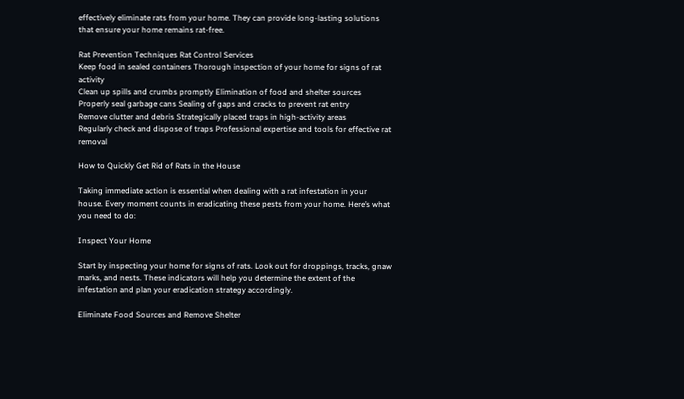effectively eliminate rats from your home. They can provide long-lasting solutions that ensure your home remains rat-free.

Rat Prevention Techniques Rat Control Services
Keep food in sealed containers Thorough inspection of your home for signs of rat activity
Clean up spills and crumbs promptly Elimination of food and shelter sources
Properly seal garbage cans Sealing of gaps and cracks to prevent rat entry
Remove clutter and debris Strategically placed traps in high-activity areas
Regularly check and dispose of traps Professional expertise and tools for effective rat removal

How to Quickly Get Rid of Rats in the House

Taking immediate action is essential when dealing with a rat infestation in your house. Every moment counts in eradicating these pests from your home. Here’s what you need to do:

Inspect Your Home

Start by inspecting your home for signs of rats. Look out for droppings, tracks, gnaw marks, and nests. These indicators will help you determine the extent of the infestation and plan your eradication strategy accordingly.

Eliminate Food Sources and Remove Shelter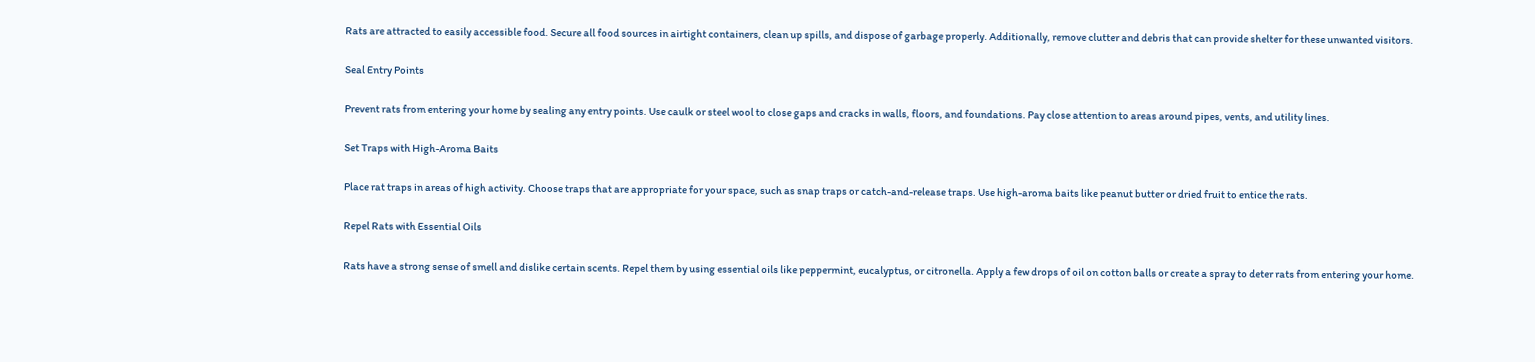Rats are attracted to easily accessible food. Secure all food sources in airtight containers, clean up spills, and dispose of garbage properly. Additionally, remove clutter and debris that can provide shelter for these unwanted visitors.

Seal Entry Points

Prevent rats from entering your home by sealing any entry points. Use caulk or steel wool to close gaps and cracks in walls, floors, and foundations. Pay close attention to areas around pipes, vents, and utility lines.

Set Traps with High-Aroma Baits

Place rat traps in areas of high activity. Choose traps that are appropriate for your space, such as snap traps or catch-and-release traps. Use high-aroma baits like peanut butter or dried fruit to entice the rats.

Repel Rats with Essential Oils

Rats have a strong sense of smell and dislike certain scents. Repel them by using essential oils like peppermint, eucalyptus, or citronella. Apply a few drops of oil on cotton balls or create a spray to deter rats from entering your home.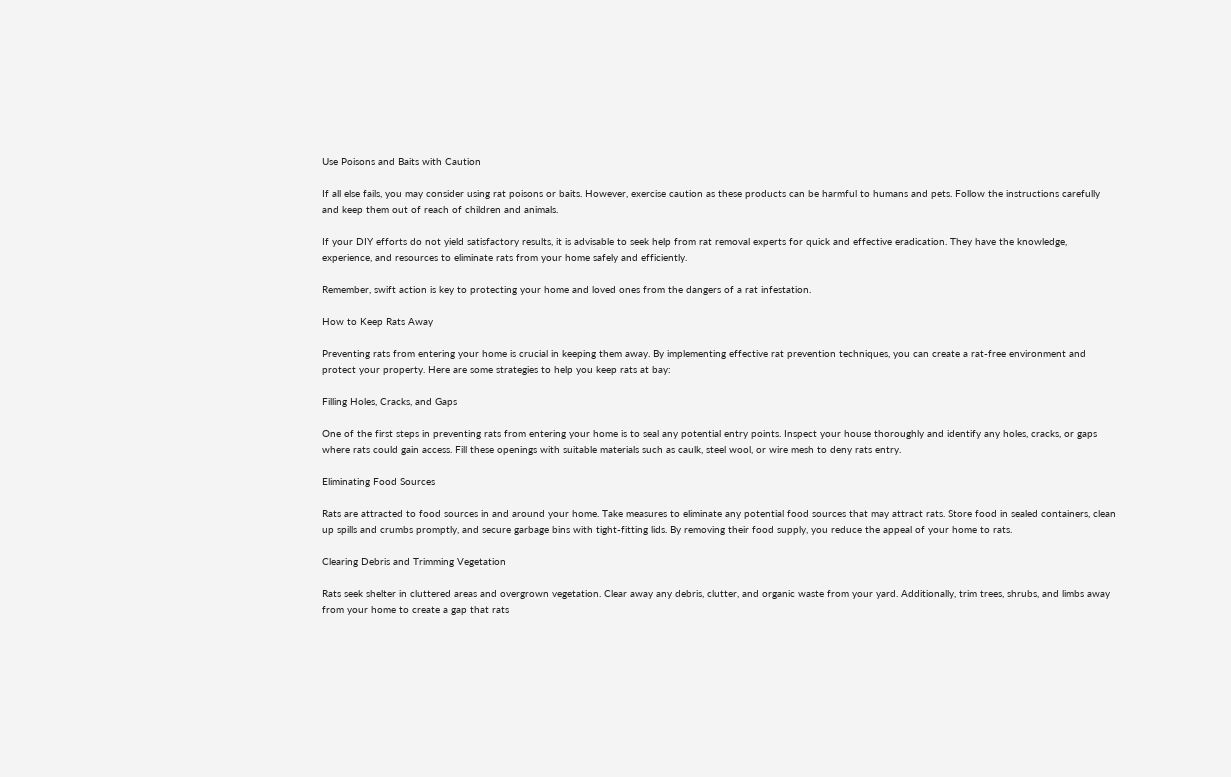Use Poisons and Baits with Caution

If all else fails, you may consider using rat poisons or baits. However, exercise caution as these products can be harmful to humans and pets. Follow the instructions carefully and keep them out of reach of children and animals.

If your DIY efforts do not yield satisfactory results, it is advisable to seek help from rat removal experts for quick and effective eradication. They have the knowledge, experience, and resources to eliminate rats from your home safely and efficiently.

Remember, swift action is key to protecting your home and loved ones from the dangers of a rat infestation.

How to Keep Rats Away

Preventing rats from entering your home is crucial in keeping them away. By implementing effective rat prevention techniques, you can create a rat-free environment and protect your property. Here are some strategies to help you keep rats at bay:

Filling Holes, Cracks, and Gaps

One of the first steps in preventing rats from entering your home is to seal any potential entry points. Inspect your house thoroughly and identify any holes, cracks, or gaps where rats could gain access. Fill these openings with suitable materials such as caulk, steel wool, or wire mesh to deny rats entry.

Eliminating Food Sources

Rats are attracted to food sources in and around your home. Take measures to eliminate any potential food sources that may attract rats. Store food in sealed containers, clean up spills and crumbs promptly, and secure garbage bins with tight-fitting lids. By removing their food supply, you reduce the appeal of your home to rats.

Clearing Debris and Trimming Vegetation

Rats seek shelter in cluttered areas and overgrown vegetation. Clear away any debris, clutter, and organic waste from your yard. Additionally, trim trees, shrubs, and limbs away from your home to create a gap that rats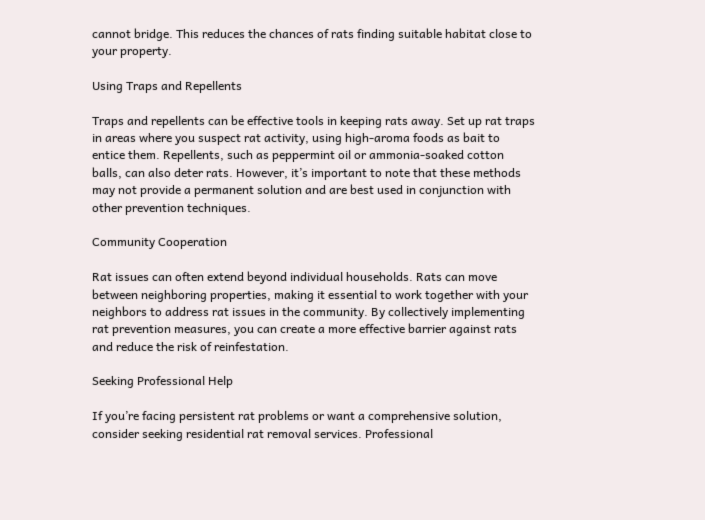cannot bridge. This reduces the chances of rats finding suitable habitat close to your property.

Using Traps and Repellents

Traps and repellents can be effective tools in keeping rats away. Set up rat traps in areas where you suspect rat activity, using high-aroma foods as bait to entice them. Repellents, such as peppermint oil or ammonia-soaked cotton balls, can also deter rats. However, it’s important to note that these methods may not provide a permanent solution and are best used in conjunction with other prevention techniques.

Community Cooperation

Rat issues can often extend beyond individual households. Rats can move between neighboring properties, making it essential to work together with your neighbors to address rat issues in the community. By collectively implementing rat prevention measures, you can create a more effective barrier against rats and reduce the risk of reinfestation.

Seeking Professional Help

If you’re facing persistent rat problems or want a comprehensive solution, consider seeking residential rat removal services. Professional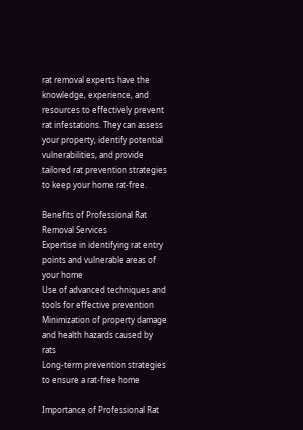rat removal experts have the knowledge, experience, and resources to effectively prevent rat infestations. They can assess your property, identify potential vulnerabilities, and provide tailored rat prevention strategies to keep your home rat-free.

Benefits of Professional Rat Removal Services
Expertise in identifying rat entry points and vulnerable areas of your home
Use of advanced techniques and tools for effective prevention
Minimization of property damage and health hazards caused by rats
Long-term prevention strategies to ensure a rat-free home

Importance of Professional Rat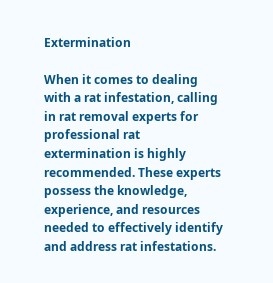Extermination

When it comes to dealing with a rat infestation, calling in rat removal experts for professional rat extermination is highly recommended. These experts possess the knowledge, experience, and resources needed to effectively identify and address rat infestations.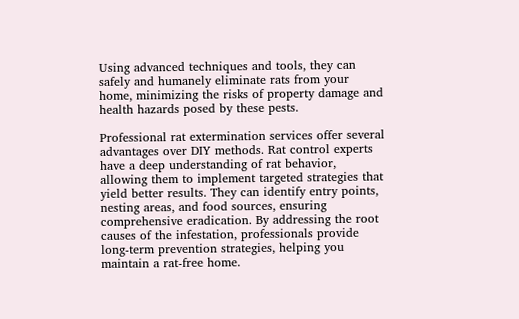Using advanced techniques and tools, they can safely and humanely eliminate rats from your home, minimizing the risks of property damage and health hazards posed by these pests.

Professional rat extermination services offer several advantages over DIY methods. Rat control experts have a deep understanding of rat behavior, allowing them to implement targeted strategies that yield better results. They can identify entry points, nesting areas, and food sources, ensuring comprehensive eradication. By addressing the root causes of the infestation, professionals provide long-term prevention strategies, helping you maintain a rat-free home.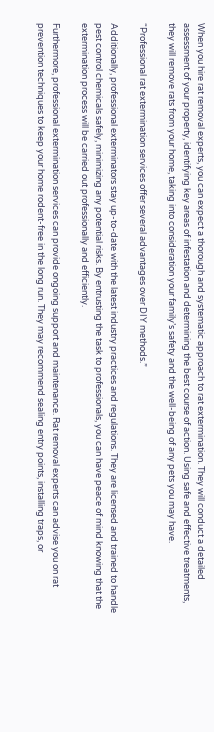When you hire rat removal experts, you can expect a thorough and systematic approach to rat extermination. They will conduct a detailed assessment of your property, identifying key areas of infestation and determining the best course of action. Using safe and effective treatments, they will remove rats from your home, taking into consideration your family’s safety and the well-being of any pets you may have.

“Professional rat extermination services offer several advantages over DIY methods.”

Additionally, professional exterminators stay up-to-date with the latest industry practices and regulations. They are licensed and trained to handle pest control chemicals safely, minimizing any potential risks. By entrusting the task to professionals, you can have peace of mind knowing that the extermination process will be carried out professionally and efficiently.

Furthermore, professional extermination services can provide ongoing support and maintenance. Rat removal experts can advise you on rat prevention techniques to keep your home rodent-free in the long run. They may recommend sealing entry points, installing traps, or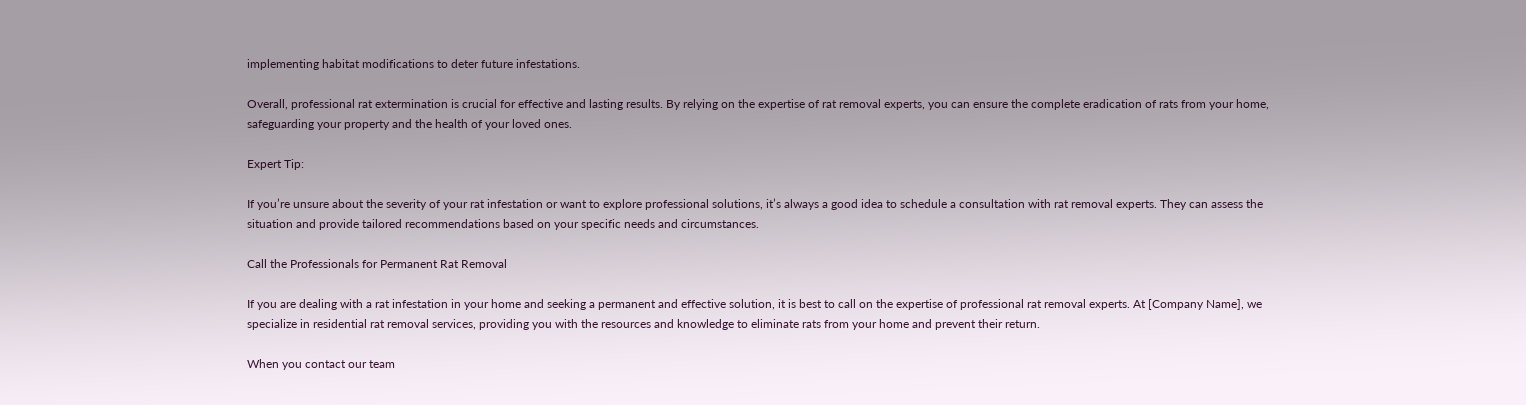implementing habitat modifications to deter future infestations.

Overall, professional rat extermination is crucial for effective and lasting results. By relying on the expertise of rat removal experts, you can ensure the complete eradication of rats from your home, safeguarding your property and the health of your loved ones.

Expert Tip:

If you’re unsure about the severity of your rat infestation or want to explore professional solutions, it’s always a good idea to schedule a consultation with rat removal experts. They can assess the situation and provide tailored recommendations based on your specific needs and circumstances.

Call the Professionals for Permanent Rat Removal

If you are dealing with a rat infestation in your home and seeking a permanent and effective solution, it is best to call on the expertise of professional rat removal experts. At [Company Name], we specialize in residential rat removal services, providing you with the resources and knowledge to eliminate rats from your home and prevent their return.

When you contact our team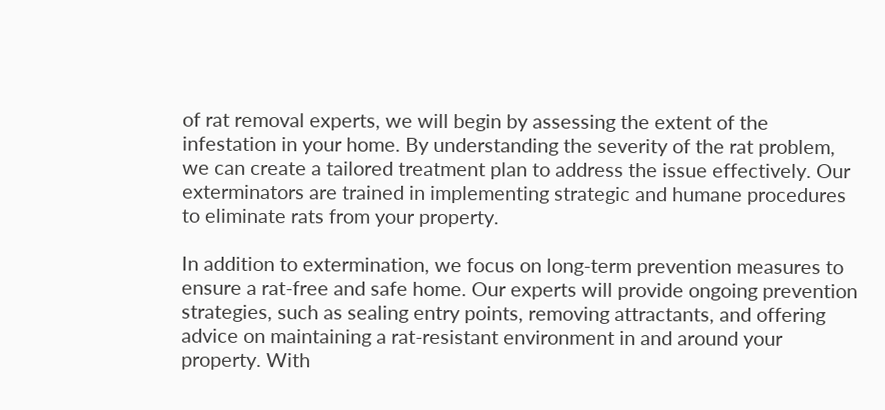of rat removal experts, we will begin by assessing the extent of the infestation in your home. By understanding the severity of the rat problem, we can create a tailored treatment plan to address the issue effectively. Our exterminators are trained in implementing strategic and humane procedures to eliminate rats from your property.

In addition to extermination, we focus on long-term prevention measures to ensure a rat-free and safe home. Our experts will provide ongoing prevention strategies, such as sealing entry points, removing attractants, and offering advice on maintaining a rat-resistant environment in and around your property. With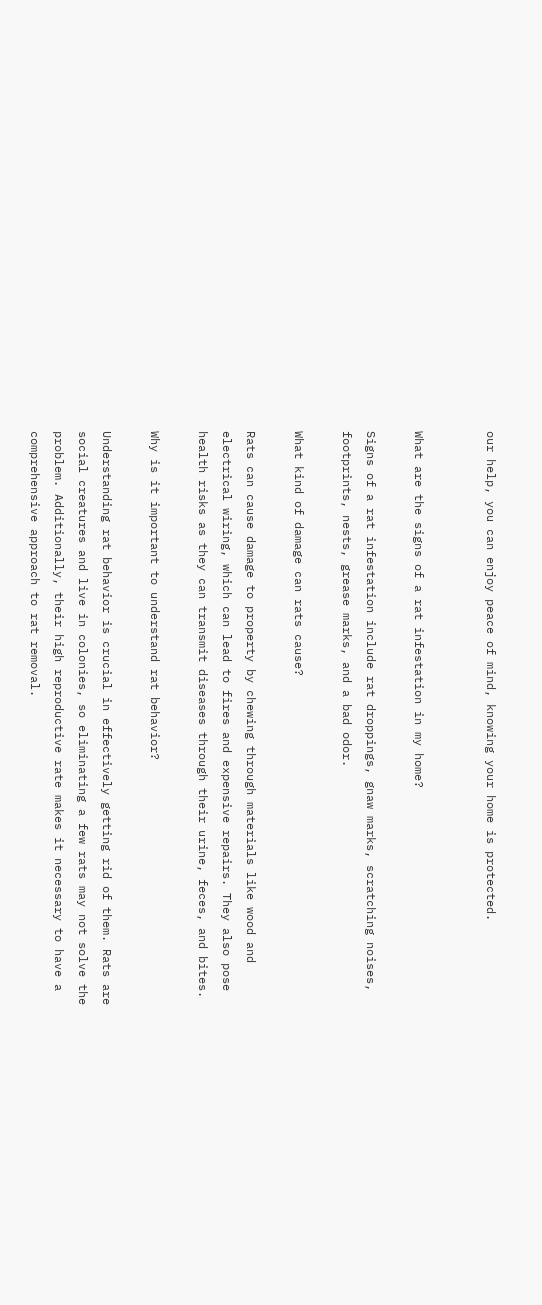our help, you can enjoy peace of mind, knowing your home is protected.


What are the signs of a rat infestation in my home?

Signs of a rat infestation include rat droppings, gnaw marks, scratching noises, footprints, nests, grease marks, and a bad odor.

What kind of damage can rats cause?

Rats can cause damage to property by chewing through materials like wood and electrical wiring, which can lead to fires and expensive repairs. They also pose health risks as they can transmit diseases through their urine, feces, and bites.

Why is it important to understand rat behavior?

Understanding rat behavior is crucial in effectively getting rid of them. Rats are social creatures and live in colonies, so eliminating a few rats may not solve the problem. Additionally, their high reproductive rate makes it necessary to have a comprehensive approach to rat removal.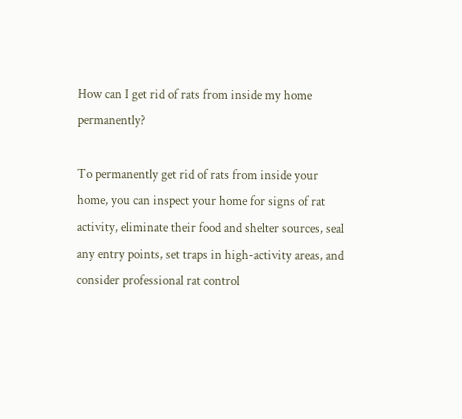How can I get rid of rats from inside my home permanently?

To permanently get rid of rats from inside your home, you can inspect your home for signs of rat activity, eliminate their food and shelter sources, seal any entry points, set traps in high-activity areas, and consider professional rat control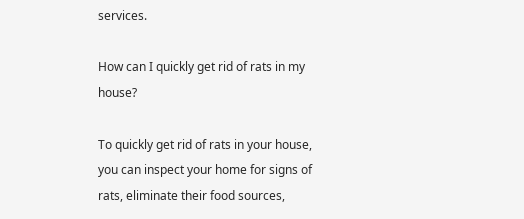services.

How can I quickly get rid of rats in my house?

To quickly get rid of rats in your house, you can inspect your home for signs of rats, eliminate their food sources,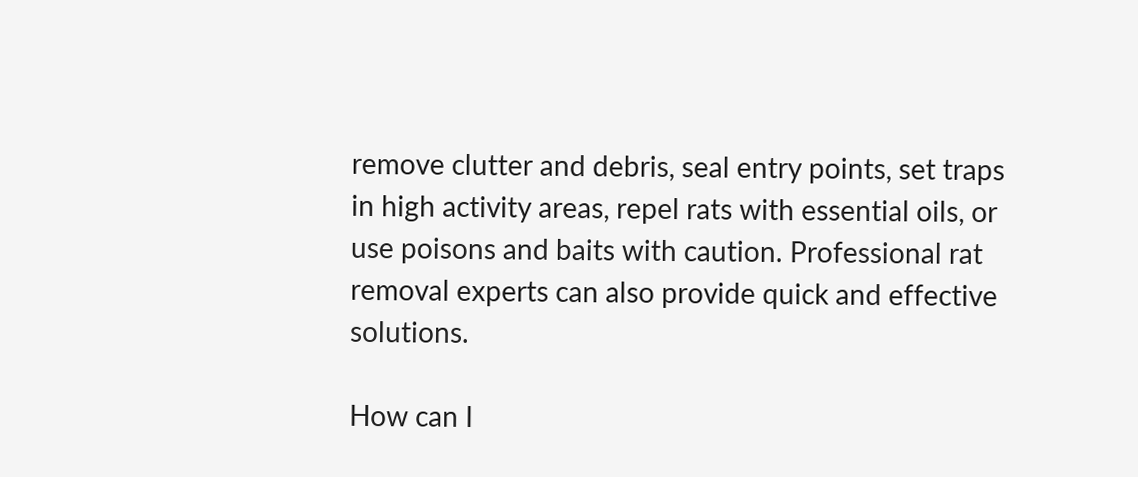remove clutter and debris, seal entry points, set traps in high activity areas, repel rats with essential oils, or use poisons and baits with caution. Professional rat removal experts can also provide quick and effective solutions.

How can I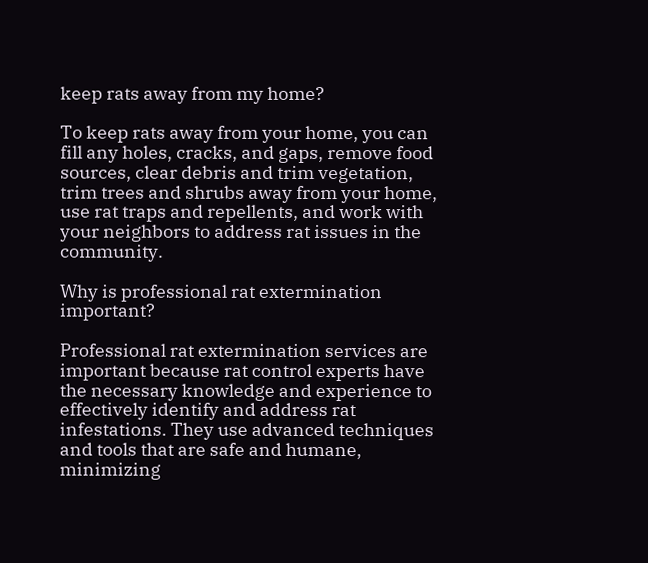keep rats away from my home?

To keep rats away from your home, you can fill any holes, cracks, and gaps, remove food sources, clear debris and trim vegetation, trim trees and shrubs away from your home, use rat traps and repellents, and work with your neighbors to address rat issues in the community.

Why is professional rat extermination important?

Professional rat extermination services are important because rat control experts have the necessary knowledge and experience to effectively identify and address rat infestations. They use advanced techniques and tools that are safe and humane, minimizing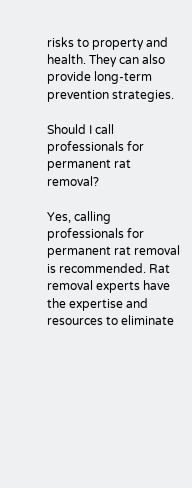risks to property and health. They can also provide long-term prevention strategies.

Should I call professionals for permanent rat removal?

Yes, calling professionals for permanent rat removal is recommended. Rat removal experts have the expertise and resources to eliminate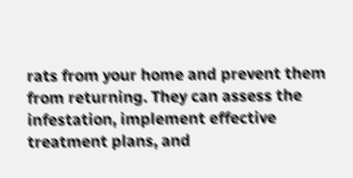rats from your home and prevent them from returning. They can assess the infestation, implement effective treatment plans, and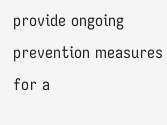provide ongoing prevention measures for a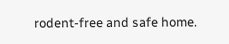rodent-free and safe home.